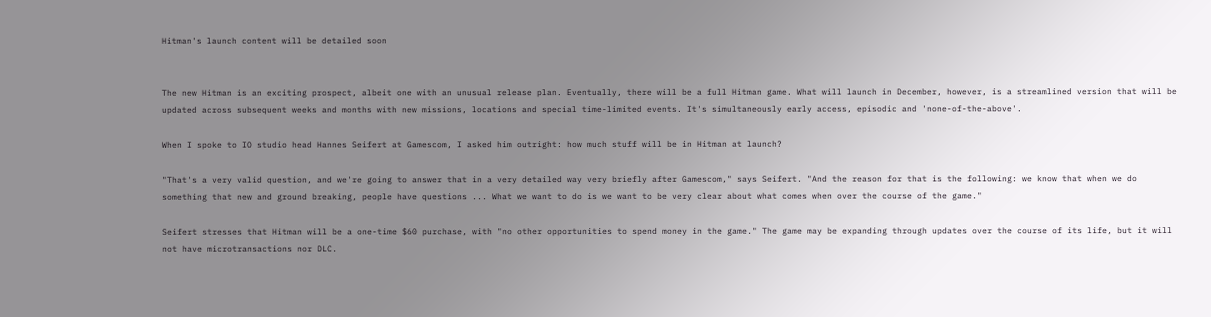Hitman's launch content will be detailed soon


The new Hitman is an exciting prospect, albeit one with an unusual release plan. Eventually, there will be a full Hitman game. What will launch in December, however, is a streamlined version that will be updated across subsequent weeks and months with new missions, locations and special time-limited events. It's simultaneously early access, episodic and 'none-of-the-above'.

When I spoke to IO studio head Hannes Seifert at Gamescom, I asked him outright: how much stuff will be in Hitman at launch?

"That's a very valid question, and we're going to answer that in a very detailed way very briefly after Gamescom," says Seifert. "And the reason for that is the following: we know that when we do something that new and ground breaking, people have questions ... What we want to do is we want to be very clear about what comes when over the course of the game."

Seifert stresses that Hitman will be a one-time $60 purchase, with "no other opportunities to spend money in the game." The game may be expanding through updates over the course of its life, but it will not have microtransactions nor DLC.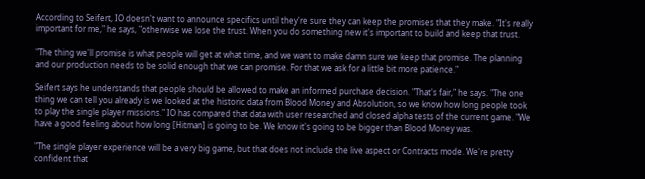According to Seifert, IO doesn't want to announce specifics until they're sure they can keep the promises that they make. "It's really important for me," he says, "otherwise we lose the trust. When you do something new it's important to build and keep that trust.

"The thing we'll promise is what people will get at what time, and we want to make damn sure we keep that promise. The planning and our production needs to be solid enough that we can promise. For that we ask for a little bit more patience."

Seifert says he understands that people should be allowed to make an informed purchase decision. "That's fair," he says. "The one thing we can tell you already is we looked at the historic data from Blood Money and Absolution, so we know how long people took to play the single player missions." IO has compared that data with user researched and closed alpha tests of the current game. "We have a good feeling about how long [Hitman] is going to be. We know it's going to be bigger than Blood Money was.

"The single player experience will be a very big game, but that does not include the live aspect or Contracts mode. We're pretty confident that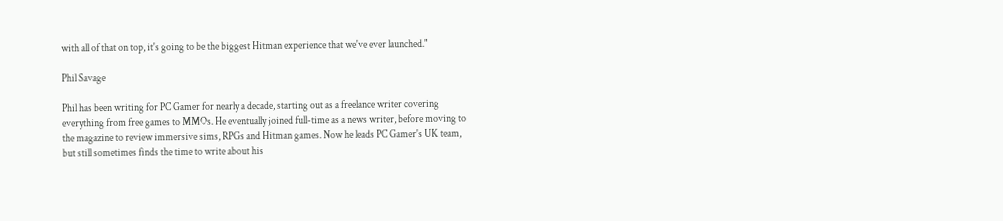with all of that on top, it's going to be the biggest Hitman experience that we've ever launched."

Phil Savage

Phil has been writing for PC Gamer for nearly a decade, starting out as a freelance writer covering everything from free games to MMOs. He eventually joined full-time as a news writer, before moving to the magazine to review immersive sims, RPGs and Hitman games. Now he leads PC Gamer's UK team, but still sometimes finds the time to write about his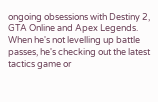ongoing obsessions with Destiny 2, GTA Online and Apex Legends. When he's not levelling up battle passes, he's checking out the latest tactics game or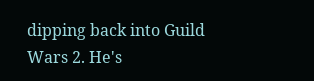dipping back into Guild Wars 2. He's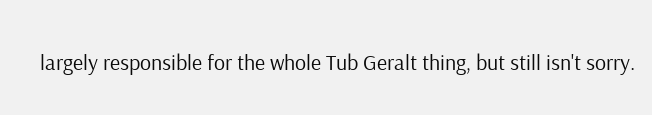largely responsible for the whole Tub Geralt thing, but still isn't sorry.